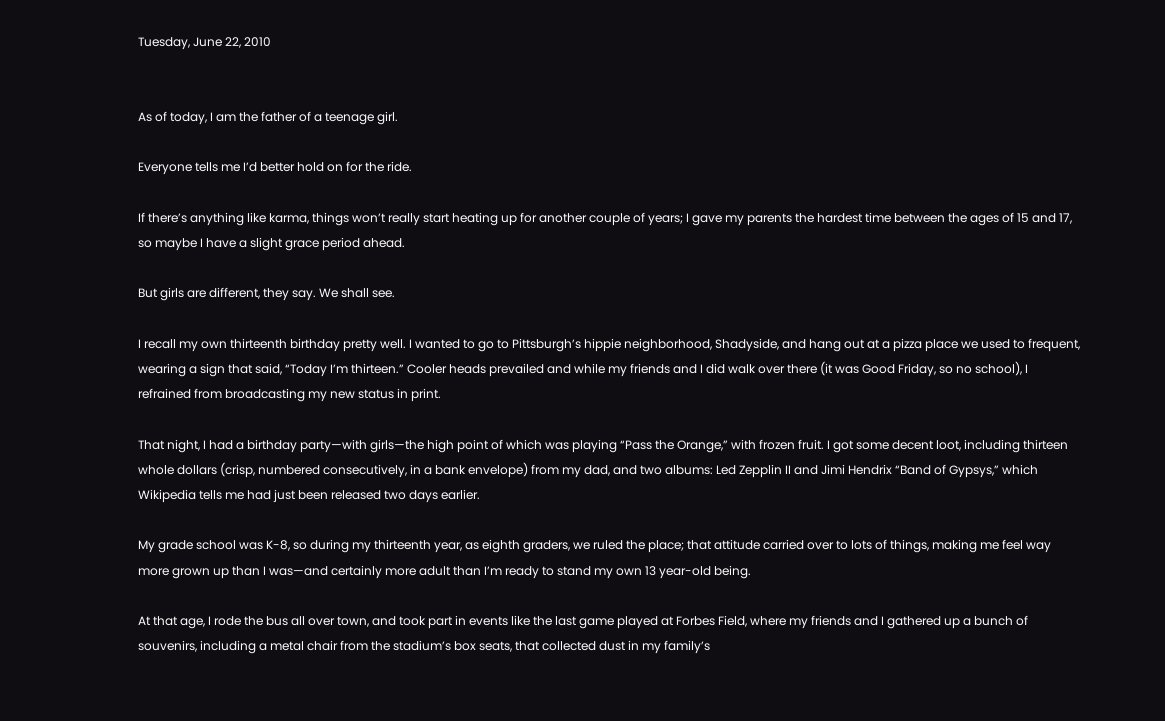Tuesday, June 22, 2010


As of today, I am the father of a teenage girl.

Everyone tells me I’d better hold on for the ride.

If there’s anything like karma, things won’t really start heating up for another couple of years; I gave my parents the hardest time between the ages of 15 and 17, so maybe I have a slight grace period ahead.

But girls are different, they say. We shall see.

I recall my own thirteenth birthday pretty well. I wanted to go to Pittsburgh’s hippie neighborhood, Shadyside, and hang out at a pizza place we used to frequent, wearing a sign that said, “Today I’m thirteen.” Cooler heads prevailed and while my friends and I did walk over there (it was Good Friday, so no school), I refrained from broadcasting my new status in print.

That night, I had a birthday party—with girls—the high point of which was playing “Pass the Orange,” with frozen fruit. I got some decent loot, including thirteen whole dollars (crisp, numbered consecutively, in a bank envelope) from my dad, and two albums: Led Zepplin II and Jimi Hendrix “Band of Gypsys,” which Wikipedia tells me had just been released two days earlier.

My grade school was K-8, so during my thirteenth year, as eighth graders, we ruled the place; that attitude carried over to lots of things, making me feel way more grown up than I was—and certainly more adult than I’m ready to stand my own 13 year-old being.

At that age, I rode the bus all over town, and took part in events like the last game played at Forbes Field, where my friends and I gathered up a bunch of souvenirs, including a metal chair from the stadium’s box seats, that collected dust in my family’s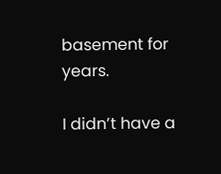basement for years.

I didn’t have a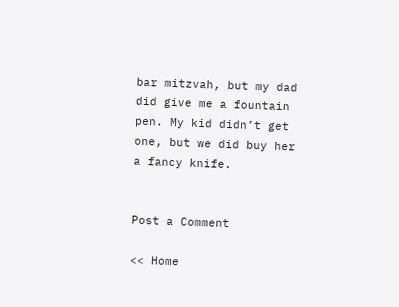bar mitzvah, but my dad did give me a fountain pen. My kid didn’t get one, but we did buy her a fancy knife.


Post a Comment

<< Home